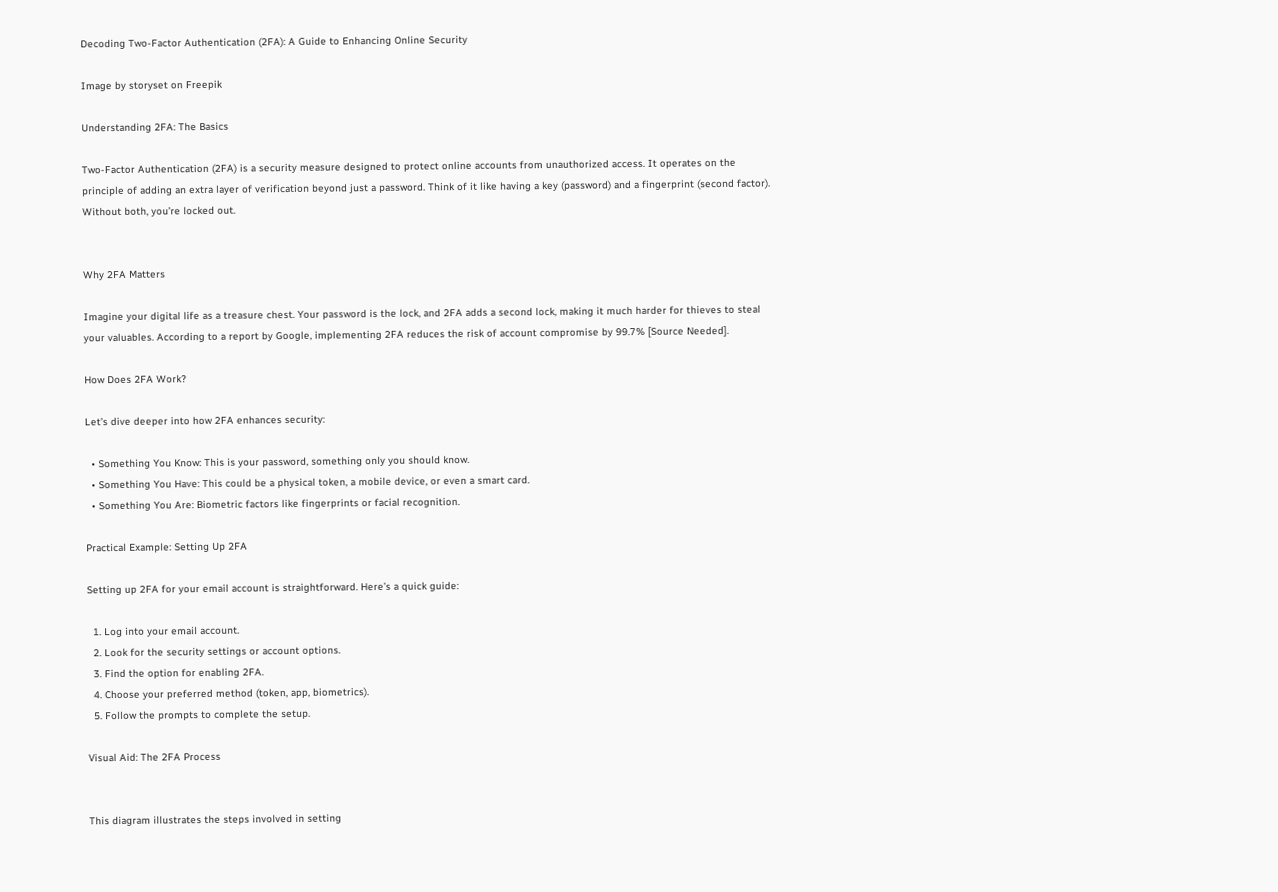Decoding Two-Factor Authentication (2FA): A Guide to Enhancing Online Security

Image by storyset on Freepik

Understanding 2FA: The Basics

Two-Factor Authentication (2FA) is a security measure designed to protect online accounts from unauthorized access. It operates on the principle of adding an extra layer of verification beyond just a password. Think of it like having a key (password) and a fingerprint (second factor). Without both, you’re locked out.


Why 2FA Matters

Imagine your digital life as a treasure chest. Your password is the lock, and 2FA adds a second lock, making it much harder for thieves to steal your valuables. According to a report by Google, implementing 2FA reduces the risk of account compromise by 99.7% [Source Needed].

How Does 2FA Work?

Let’s dive deeper into how 2FA enhances security:

  • Something You Know: This is your password, something only you should know.
  • Something You Have: This could be a physical token, a mobile device, or even a smart card.
  • Something You Are: Biometric factors like fingerprints or facial recognition.

Practical Example: Setting Up 2FA

Setting up 2FA for your email account is straightforward. Here’s a quick guide:

  1. Log into your email account.
  2. Look for the security settings or account options.
  3. Find the option for enabling 2FA.
  4. Choose your preferred method (token, app, biometrics).
  5. Follow the prompts to complete the setup.

Visual Aid: The 2FA Process


This diagram illustrates the steps involved in setting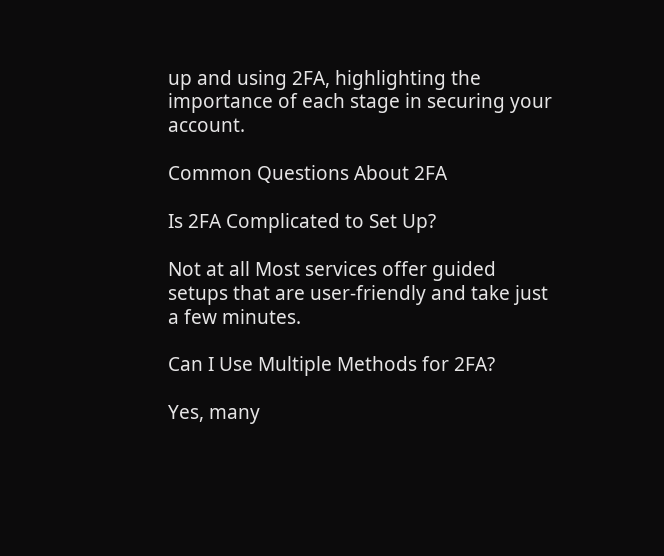up and using 2FA, highlighting the importance of each stage in securing your account.

Common Questions About 2FA

Is 2FA Complicated to Set Up?

Not at all Most services offer guided setups that are user-friendly and take just a few minutes.

Can I Use Multiple Methods for 2FA?

Yes, many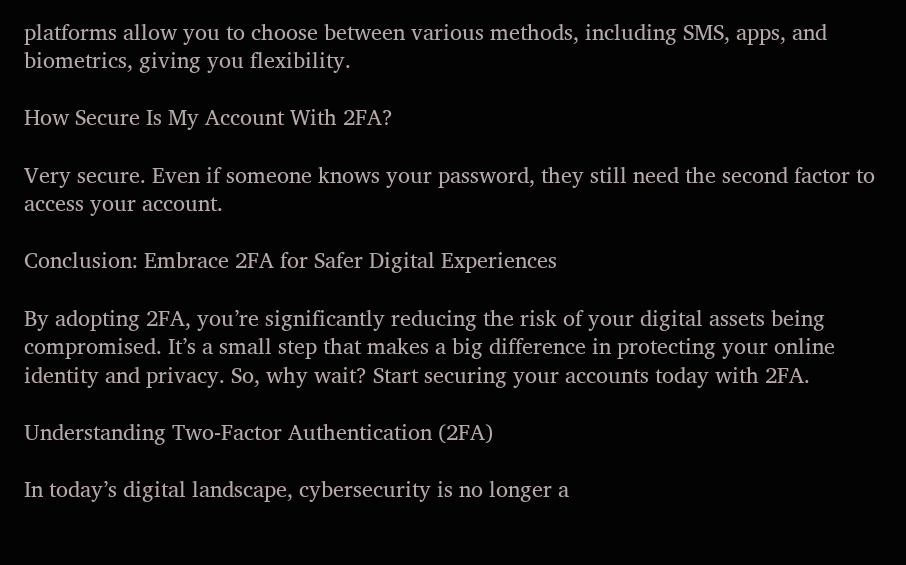platforms allow you to choose between various methods, including SMS, apps, and biometrics, giving you flexibility.

How Secure Is My Account With 2FA?

Very secure. Even if someone knows your password, they still need the second factor to access your account.

Conclusion: Embrace 2FA for Safer Digital Experiences

By adopting 2FA, you’re significantly reducing the risk of your digital assets being compromised. It’s a small step that makes a big difference in protecting your online identity and privacy. So, why wait? Start securing your accounts today with 2FA.

Understanding Two-Factor Authentication (2FA)

In today’s digital landscape, cybersecurity is no longer a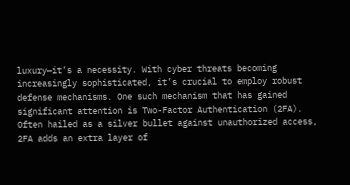luxury—it’s a necessity. With cyber threats becoming increasingly sophisticated, it’s crucial to employ robust defense mechanisms. One such mechanism that has gained significant attention is Two-Factor Authentication (2FA). Often hailed as a silver bullet against unauthorized access, 2FA adds an extra layer of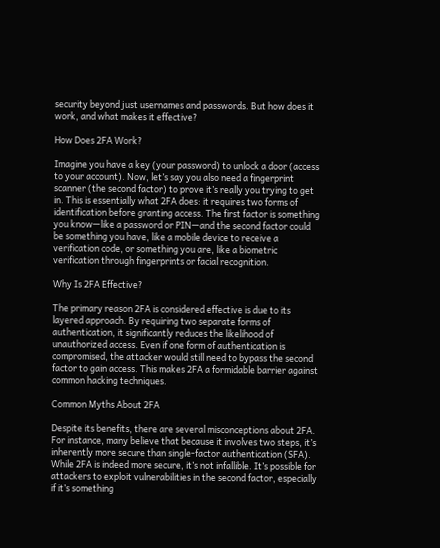security beyond just usernames and passwords. But how does it work, and what makes it effective?

How Does 2FA Work?

Imagine you have a key (your password) to unlock a door (access to your account). Now, let’s say you also need a fingerprint scanner (the second factor) to prove it’s really you trying to get in. This is essentially what 2FA does: it requires two forms of identification before granting access. The first factor is something you know—like a password or PIN—and the second factor could be something you have, like a mobile device to receive a verification code, or something you are, like a biometric verification through fingerprints or facial recognition.

Why Is 2FA Effective?

The primary reason 2FA is considered effective is due to its layered approach. By requiring two separate forms of authentication, it significantly reduces the likelihood of unauthorized access. Even if one form of authentication is compromised, the attacker would still need to bypass the second factor to gain access. This makes 2FA a formidable barrier against common hacking techniques.

Common Myths About 2FA

Despite its benefits, there are several misconceptions about 2FA. For instance, many believe that because it involves two steps, it’s inherently more secure than single-factor authentication (SFA). While 2FA is indeed more secure, it’s not infallible. It’s possible for attackers to exploit vulnerabilities in the second factor, especially if it’s something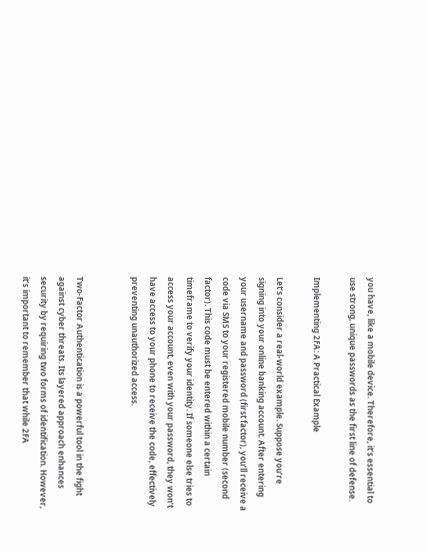you have, like a mobile device. Therefore, it’s essential to use strong, unique passwords as the first line of defense.

Implementing 2FA: A Practical Example

Let’s consider a real-world example. Suppose you’re signing into your online banking account. After entering your username and password (first factor), you’ll receive a code via SMS to your registered mobile number (second factor). This code must be entered within a certain timeframe to verify your identity. If someone else tries to access your account, even with your password, they won’t have access to your phone to receive the code, effectively preventing unauthorized access.


Two-Factor Authentication is a powerful tool in the fight against cyber threats. Its layered approach enhances security by requiring two forms of identification. However, it’s important to remember that while 2FA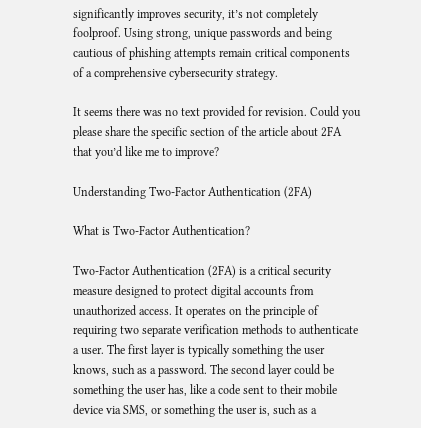significantly improves security, it’s not completely foolproof. Using strong, unique passwords and being cautious of phishing attempts remain critical components of a comprehensive cybersecurity strategy.

It seems there was no text provided for revision. Could you please share the specific section of the article about 2FA that you’d like me to improve?

Understanding Two-Factor Authentication (2FA)

What is Two-Factor Authentication?

Two-Factor Authentication (2FA) is a critical security measure designed to protect digital accounts from unauthorized access. It operates on the principle of requiring two separate verification methods to authenticate a user. The first layer is typically something the user knows, such as a password. The second layer could be something the user has, like a code sent to their mobile device via SMS, or something the user is, such as a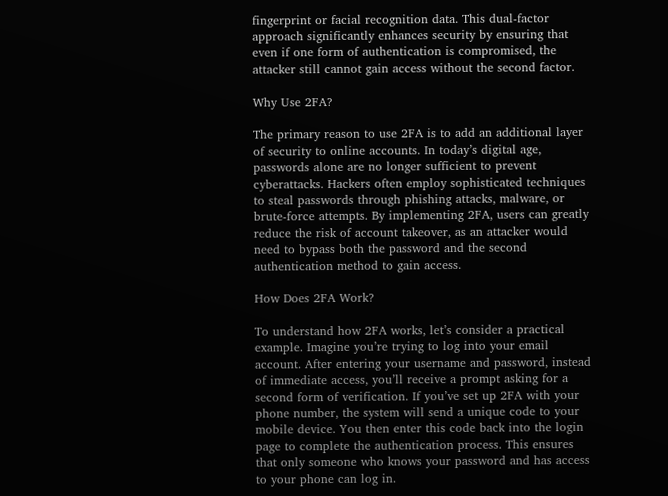fingerprint or facial recognition data. This dual-factor approach significantly enhances security by ensuring that even if one form of authentication is compromised, the attacker still cannot gain access without the second factor.

Why Use 2FA?

The primary reason to use 2FA is to add an additional layer of security to online accounts. In today’s digital age, passwords alone are no longer sufficient to prevent cyberattacks. Hackers often employ sophisticated techniques to steal passwords through phishing attacks, malware, or brute-force attempts. By implementing 2FA, users can greatly reduce the risk of account takeover, as an attacker would need to bypass both the password and the second authentication method to gain access.

How Does 2FA Work?

To understand how 2FA works, let’s consider a practical example. Imagine you’re trying to log into your email account. After entering your username and password, instead of immediate access, you’ll receive a prompt asking for a second form of verification. If you’ve set up 2FA with your phone number, the system will send a unique code to your mobile device. You then enter this code back into the login page to complete the authentication process. This ensures that only someone who knows your password and has access to your phone can log in.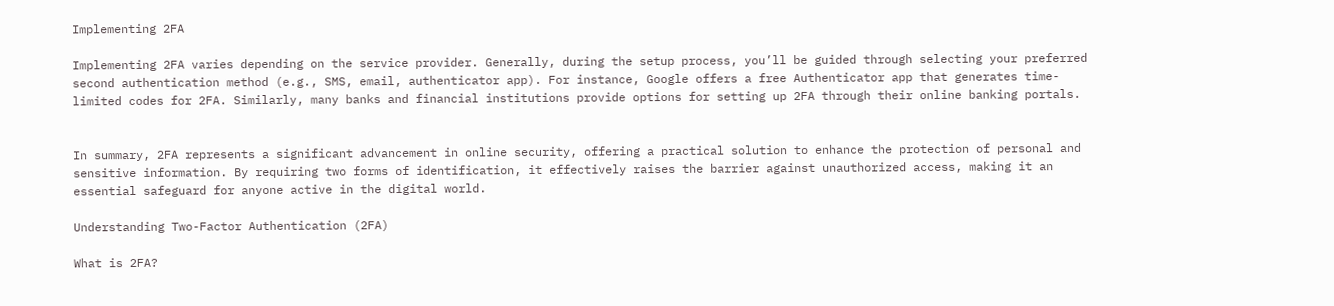Implementing 2FA

Implementing 2FA varies depending on the service provider. Generally, during the setup process, you’ll be guided through selecting your preferred second authentication method (e.g., SMS, email, authenticator app). For instance, Google offers a free Authenticator app that generates time-limited codes for 2FA. Similarly, many banks and financial institutions provide options for setting up 2FA through their online banking portals.


In summary, 2FA represents a significant advancement in online security, offering a practical solution to enhance the protection of personal and sensitive information. By requiring two forms of identification, it effectively raises the barrier against unauthorized access, making it an essential safeguard for anyone active in the digital world.

Understanding Two-Factor Authentication (2FA)

What is 2FA?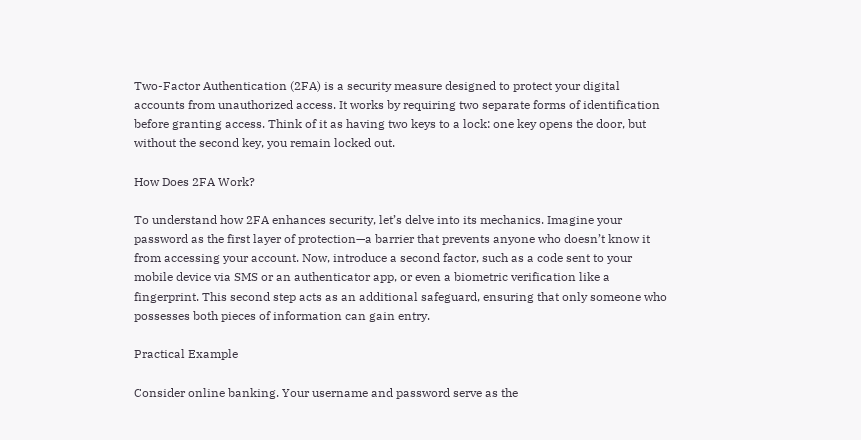Two-Factor Authentication (2FA) is a security measure designed to protect your digital accounts from unauthorized access. It works by requiring two separate forms of identification before granting access. Think of it as having two keys to a lock: one key opens the door, but without the second key, you remain locked out.

How Does 2FA Work?

To understand how 2FA enhances security, let’s delve into its mechanics. Imagine your password as the first layer of protection—a barrier that prevents anyone who doesn’t know it from accessing your account. Now, introduce a second factor, such as a code sent to your mobile device via SMS or an authenticator app, or even a biometric verification like a fingerprint. This second step acts as an additional safeguard, ensuring that only someone who possesses both pieces of information can gain entry.

Practical Example

Consider online banking. Your username and password serve as the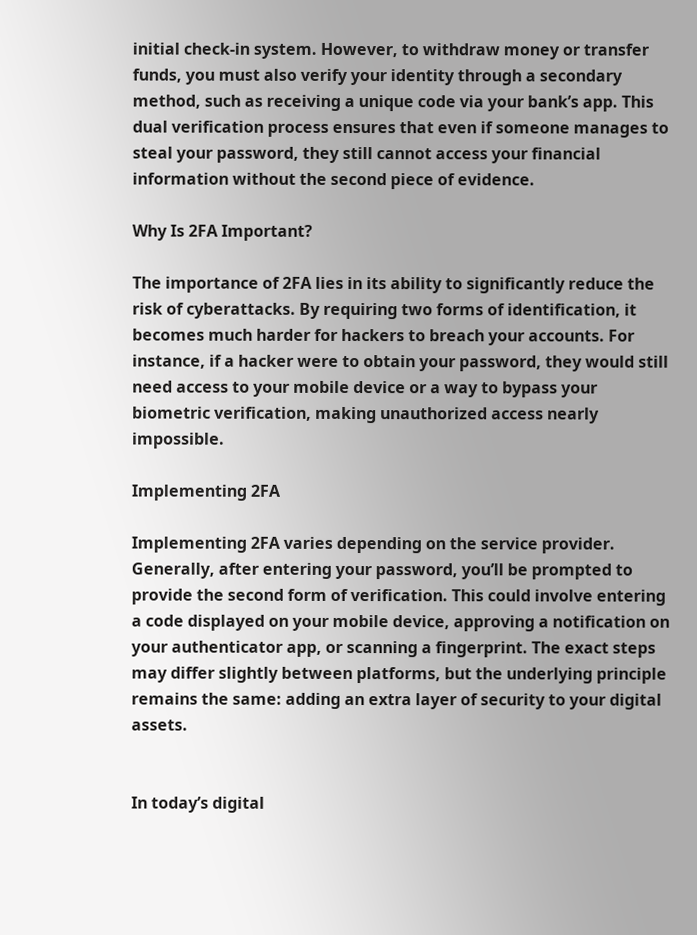initial check-in system. However, to withdraw money or transfer funds, you must also verify your identity through a secondary method, such as receiving a unique code via your bank’s app. This dual verification process ensures that even if someone manages to steal your password, they still cannot access your financial information without the second piece of evidence.

Why Is 2FA Important?

The importance of 2FA lies in its ability to significantly reduce the risk of cyberattacks. By requiring two forms of identification, it becomes much harder for hackers to breach your accounts. For instance, if a hacker were to obtain your password, they would still need access to your mobile device or a way to bypass your biometric verification, making unauthorized access nearly impossible.

Implementing 2FA

Implementing 2FA varies depending on the service provider. Generally, after entering your password, you’ll be prompted to provide the second form of verification. This could involve entering a code displayed on your mobile device, approving a notification on your authenticator app, or scanning a fingerprint. The exact steps may differ slightly between platforms, but the underlying principle remains the same: adding an extra layer of security to your digital assets.


In today’s digital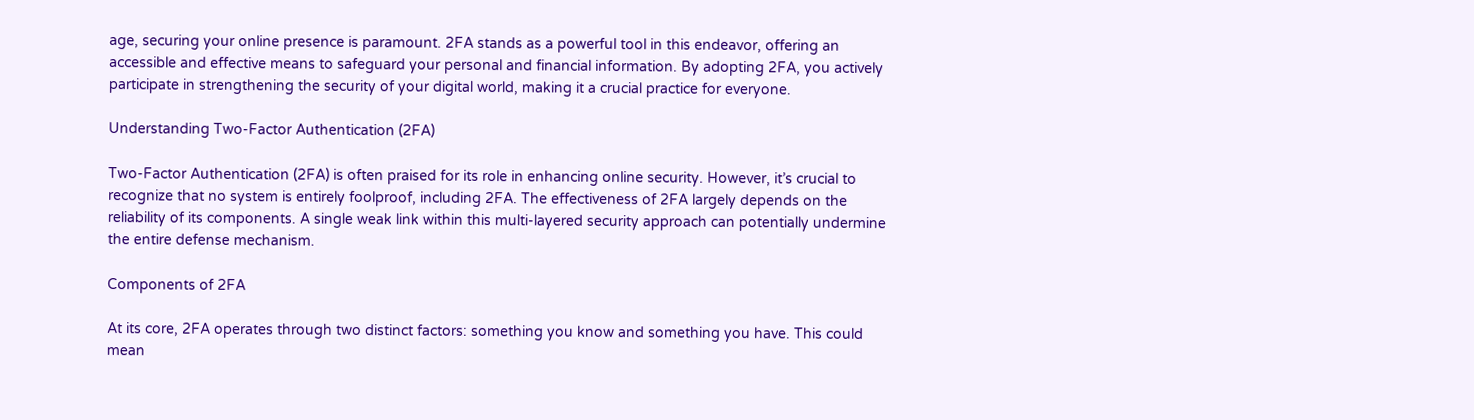age, securing your online presence is paramount. 2FA stands as a powerful tool in this endeavor, offering an accessible and effective means to safeguard your personal and financial information. By adopting 2FA, you actively participate in strengthening the security of your digital world, making it a crucial practice for everyone.

Understanding Two-Factor Authentication (2FA)

Two-Factor Authentication (2FA) is often praised for its role in enhancing online security. However, it’s crucial to recognize that no system is entirely foolproof, including 2FA. The effectiveness of 2FA largely depends on the reliability of its components. A single weak link within this multi-layered security approach can potentially undermine the entire defense mechanism.

Components of 2FA

At its core, 2FA operates through two distinct factors: something you know and something you have. This could mean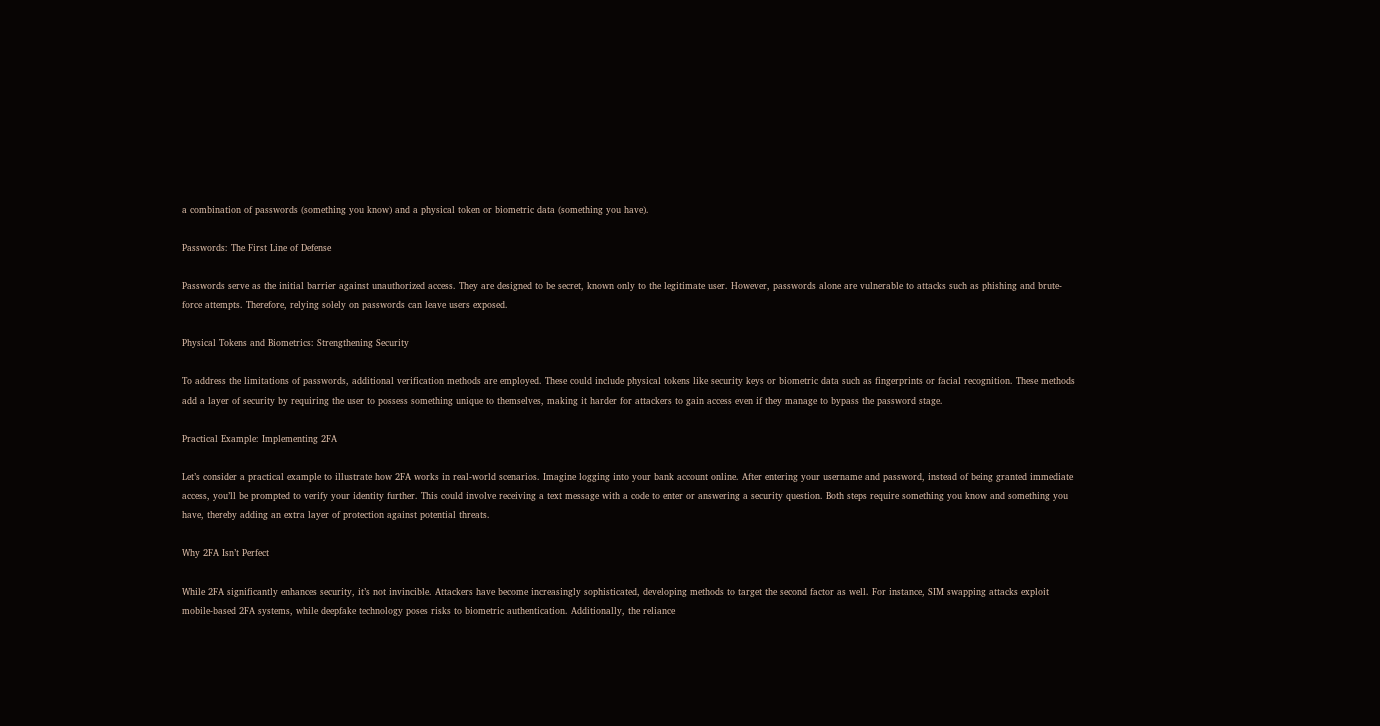a combination of passwords (something you know) and a physical token or biometric data (something you have).

Passwords: The First Line of Defense

Passwords serve as the initial barrier against unauthorized access. They are designed to be secret, known only to the legitimate user. However, passwords alone are vulnerable to attacks such as phishing and brute-force attempts. Therefore, relying solely on passwords can leave users exposed.

Physical Tokens and Biometrics: Strengthening Security

To address the limitations of passwords, additional verification methods are employed. These could include physical tokens like security keys or biometric data such as fingerprints or facial recognition. These methods add a layer of security by requiring the user to possess something unique to themselves, making it harder for attackers to gain access even if they manage to bypass the password stage.

Practical Example: Implementing 2FA

Let’s consider a practical example to illustrate how 2FA works in real-world scenarios. Imagine logging into your bank account online. After entering your username and password, instead of being granted immediate access, you’ll be prompted to verify your identity further. This could involve receiving a text message with a code to enter or answering a security question. Both steps require something you know and something you have, thereby adding an extra layer of protection against potential threats.

Why 2FA Isn’t Perfect

While 2FA significantly enhances security, it’s not invincible. Attackers have become increasingly sophisticated, developing methods to target the second factor as well. For instance, SIM swapping attacks exploit mobile-based 2FA systems, while deepfake technology poses risks to biometric authentication. Additionally, the reliance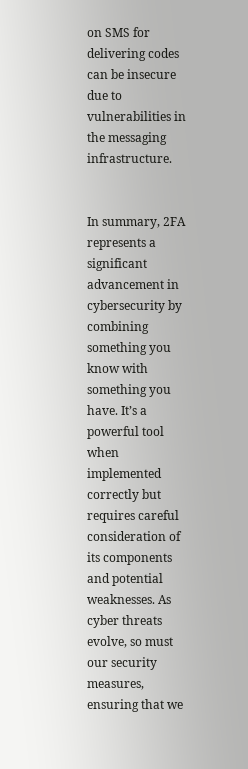on SMS for delivering codes can be insecure due to vulnerabilities in the messaging infrastructure.


In summary, 2FA represents a significant advancement in cybersecurity by combining something you know with something you have. It’s a powerful tool when implemented correctly but requires careful consideration of its components and potential weaknesses. As cyber threats evolve, so must our security measures, ensuring that we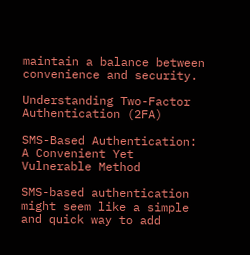maintain a balance between convenience and security.

Understanding Two-Factor Authentication (2FA)

SMS-Based Authentication: A Convenient Yet Vulnerable Method

SMS-based authentication might seem like a simple and quick way to add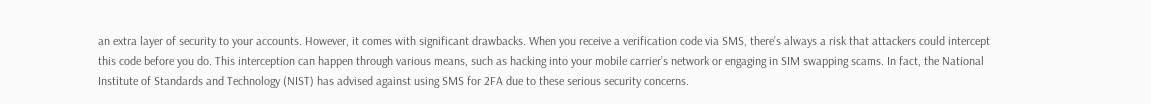an extra layer of security to your accounts. However, it comes with significant drawbacks. When you receive a verification code via SMS, there’s always a risk that attackers could intercept this code before you do. This interception can happen through various means, such as hacking into your mobile carrier’s network or engaging in SIM swapping scams. In fact, the National Institute of Standards and Technology (NIST) has advised against using SMS for 2FA due to these serious security concerns.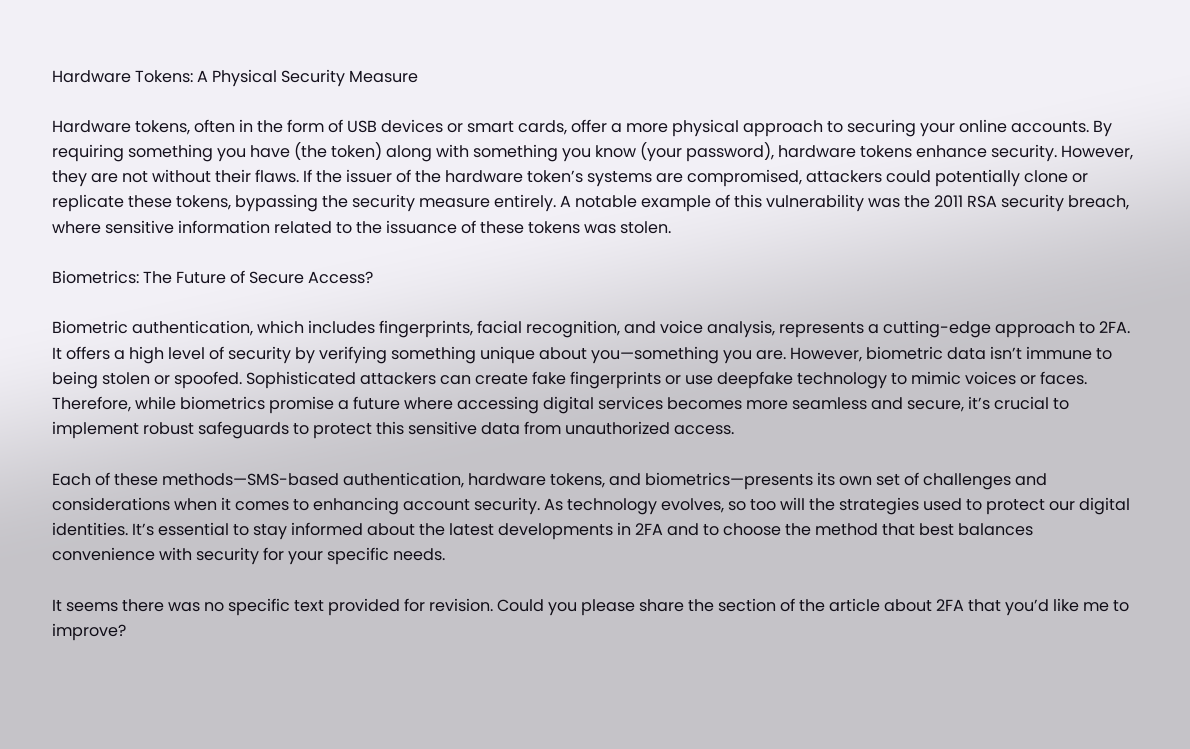Hardware Tokens: A Physical Security Measure

Hardware tokens, often in the form of USB devices or smart cards, offer a more physical approach to securing your online accounts. By requiring something you have (the token) along with something you know (your password), hardware tokens enhance security. However, they are not without their flaws. If the issuer of the hardware token’s systems are compromised, attackers could potentially clone or replicate these tokens, bypassing the security measure entirely. A notable example of this vulnerability was the 2011 RSA security breach, where sensitive information related to the issuance of these tokens was stolen.

Biometrics: The Future of Secure Access?

Biometric authentication, which includes fingerprints, facial recognition, and voice analysis, represents a cutting-edge approach to 2FA. It offers a high level of security by verifying something unique about you—something you are. However, biometric data isn’t immune to being stolen or spoofed. Sophisticated attackers can create fake fingerprints or use deepfake technology to mimic voices or faces. Therefore, while biometrics promise a future where accessing digital services becomes more seamless and secure, it’s crucial to implement robust safeguards to protect this sensitive data from unauthorized access.

Each of these methods—SMS-based authentication, hardware tokens, and biometrics—presents its own set of challenges and considerations when it comes to enhancing account security. As technology evolves, so too will the strategies used to protect our digital identities. It’s essential to stay informed about the latest developments in 2FA and to choose the method that best balances convenience with security for your specific needs.

It seems there was no specific text provided for revision. Could you please share the section of the article about 2FA that you’d like me to improve?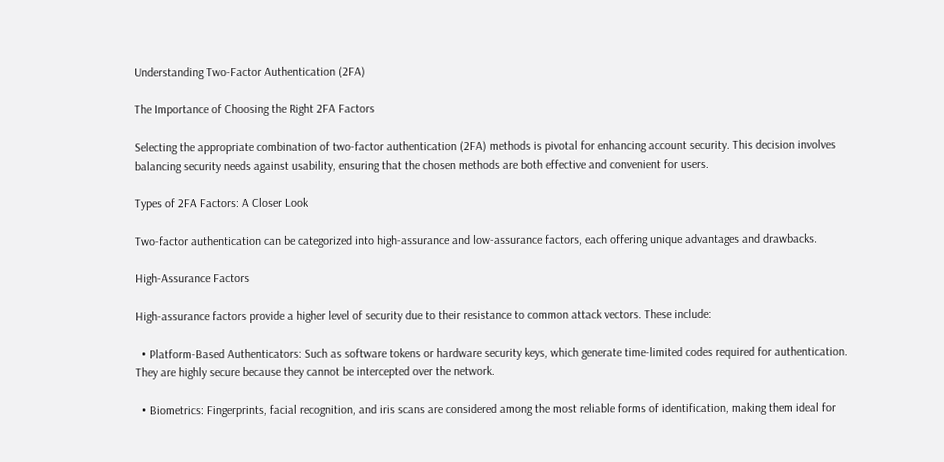Understanding Two-Factor Authentication (2FA)

The Importance of Choosing the Right 2FA Factors

Selecting the appropriate combination of two-factor authentication (2FA) methods is pivotal for enhancing account security. This decision involves balancing security needs against usability, ensuring that the chosen methods are both effective and convenient for users.

Types of 2FA Factors: A Closer Look

Two-factor authentication can be categorized into high-assurance and low-assurance factors, each offering unique advantages and drawbacks.

High-Assurance Factors

High-assurance factors provide a higher level of security due to their resistance to common attack vectors. These include:

  • Platform-Based Authenticators: Such as software tokens or hardware security keys, which generate time-limited codes required for authentication. They are highly secure because they cannot be intercepted over the network.

  • Biometrics: Fingerprints, facial recognition, and iris scans are considered among the most reliable forms of identification, making them ideal for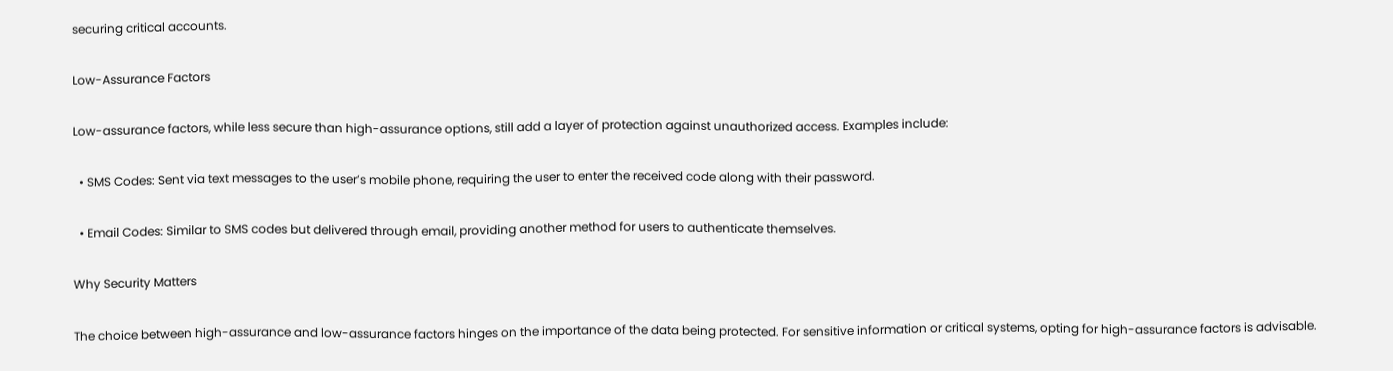securing critical accounts.

Low-Assurance Factors

Low-assurance factors, while less secure than high-assurance options, still add a layer of protection against unauthorized access. Examples include:

  • SMS Codes: Sent via text messages to the user’s mobile phone, requiring the user to enter the received code along with their password.

  • Email Codes: Similar to SMS codes but delivered through email, providing another method for users to authenticate themselves.

Why Security Matters

The choice between high-assurance and low-assurance factors hinges on the importance of the data being protected. For sensitive information or critical systems, opting for high-assurance factors is advisable.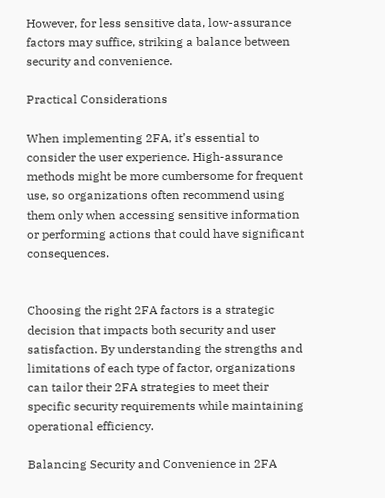However, for less sensitive data, low-assurance factors may suffice, striking a balance between security and convenience.

Practical Considerations

When implementing 2FA, it’s essential to consider the user experience. High-assurance methods might be more cumbersome for frequent use, so organizations often recommend using them only when accessing sensitive information or performing actions that could have significant consequences.


Choosing the right 2FA factors is a strategic decision that impacts both security and user satisfaction. By understanding the strengths and limitations of each type of factor, organizations can tailor their 2FA strategies to meet their specific security requirements while maintaining operational efficiency.

Balancing Security and Convenience in 2FA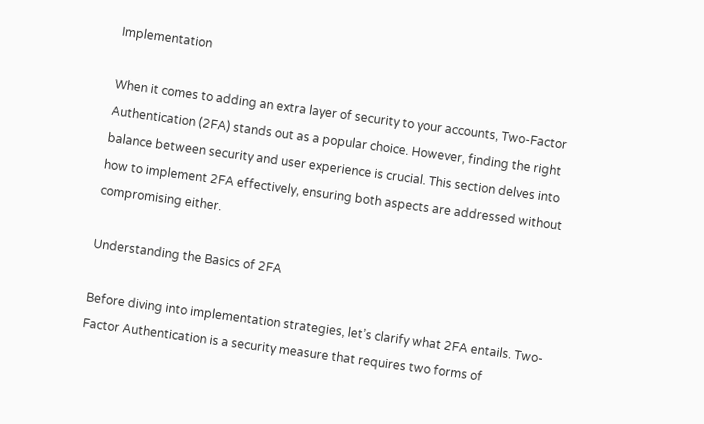Implementation

When it comes to adding an extra layer of security to your accounts, Two-Factor Authentication (2FA) stands out as a popular choice. However, finding the right balance between security and user experience is crucial. This section delves into how to implement 2FA effectively, ensuring both aspects are addressed without compromising either.

Understanding the Basics of 2FA

Before diving into implementation strategies, let’s clarify what 2FA entails. Two-Factor Authentication is a security measure that requires two forms of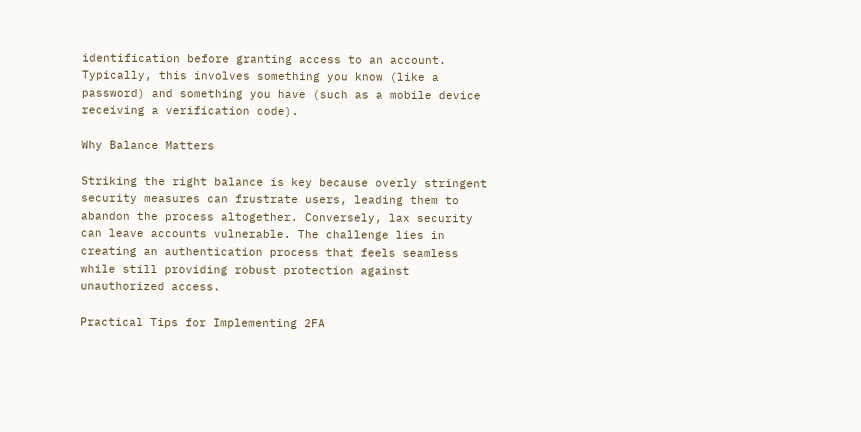identification before granting access to an account. Typically, this involves something you know (like a password) and something you have (such as a mobile device receiving a verification code).

Why Balance Matters

Striking the right balance is key because overly stringent security measures can frustrate users, leading them to abandon the process altogether. Conversely, lax security can leave accounts vulnerable. The challenge lies in creating an authentication process that feels seamless while still providing robust protection against unauthorized access.

Practical Tips for Implementing 2FA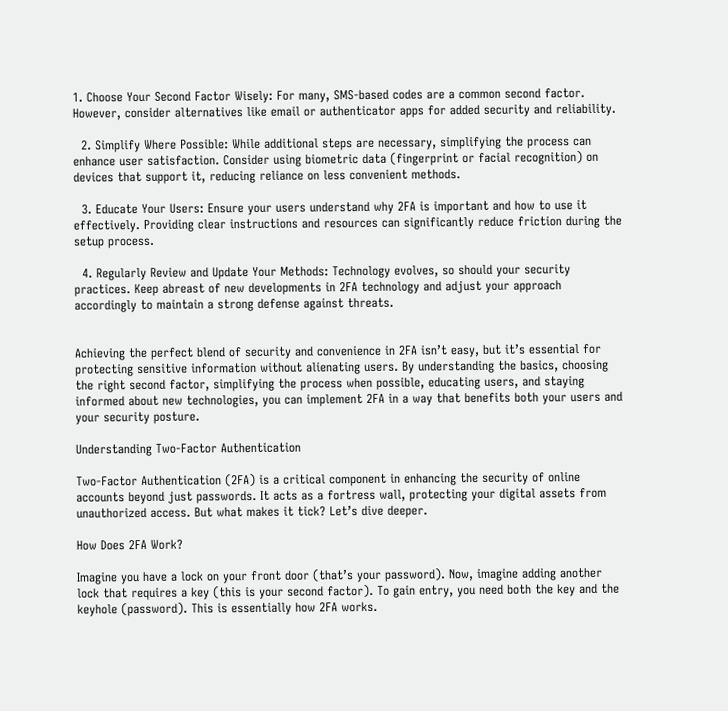1. Choose Your Second Factor Wisely: For many, SMS-based codes are a common second factor. However, consider alternatives like email or authenticator apps for added security and reliability.

  2. Simplify Where Possible: While additional steps are necessary, simplifying the process can enhance user satisfaction. Consider using biometric data (fingerprint or facial recognition) on devices that support it, reducing reliance on less convenient methods.

  3. Educate Your Users: Ensure your users understand why 2FA is important and how to use it effectively. Providing clear instructions and resources can significantly reduce friction during the setup process.

  4. Regularly Review and Update Your Methods: Technology evolves, so should your security practices. Keep abreast of new developments in 2FA technology and adjust your approach accordingly to maintain a strong defense against threats.


Achieving the perfect blend of security and convenience in 2FA isn’t easy, but it’s essential for protecting sensitive information without alienating users. By understanding the basics, choosing the right second factor, simplifying the process when possible, educating users, and staying informed about new technologies, you can implement 2FA in a way that benefits both your users and your security posture.

Understanding Two-Factor Authentication

Two-Factor Authentication (2FA) is a critical component in enhancing the security of online accounts beyond just passwords. It acts as a fortress wall, protecting your digital assets from unauthorized access. But what makes it tick? Let’s dive deeper.

How Does 2FA Work?

Imagine you have a lock on your front door (that’s your password). Now, imagine adding another lock that requires a key (this is your second factor). To gain entry, you need both the key and the keyhole (password). This is essentially how 2FA works.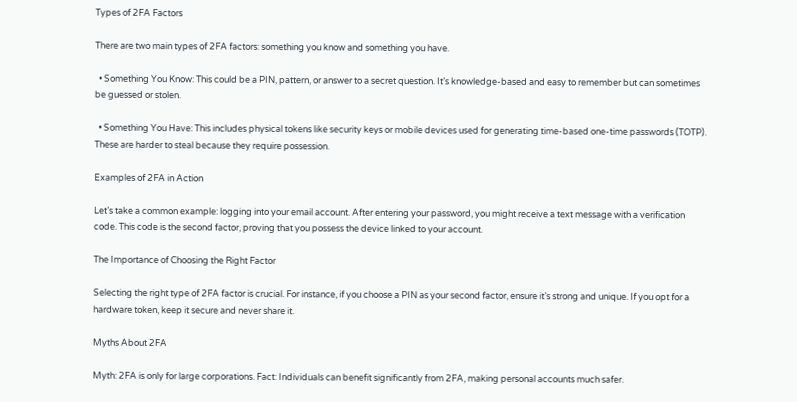Types of 2FA Factors

There are two main types of 2FA factors: something you know and something you have.

  • Something You Know: This could be a PIN, pattern, or answer to a secret question. It’s knowledge-based and easy to remember but can sometimes be guessed or stolen.

  • Something You Have: This includes physical tokens like security keys or mobile devices used for generating time-based one-time passwords (TOTP). These are harder to steal because they require possession.

Examples of 2FA in Action

Let’s take a common example: logging into your email account. After entering your password, you might receive a text message with a verification code. This code is the second factor, proving that you possess the device linked to your account.

The Importance of Choosing the Right Factor

Selecting the right type of 2FA factor is crucial. For instance, if you choose a PIN as your second factor, ensure it’s strong and unique. If you opt for a hardware token, keep it secure and never share it.

Myths About 2FA

Myth: 2FA is only for large corporations. Fact: Individuals can benefit significantly from 2FA, making personal accounts much safer.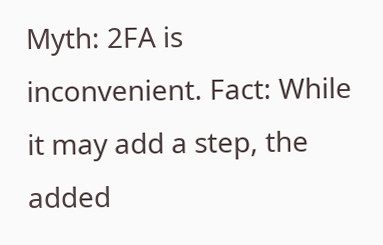Myth: 2FA is inconvenient. Fact: While it may add a step, the added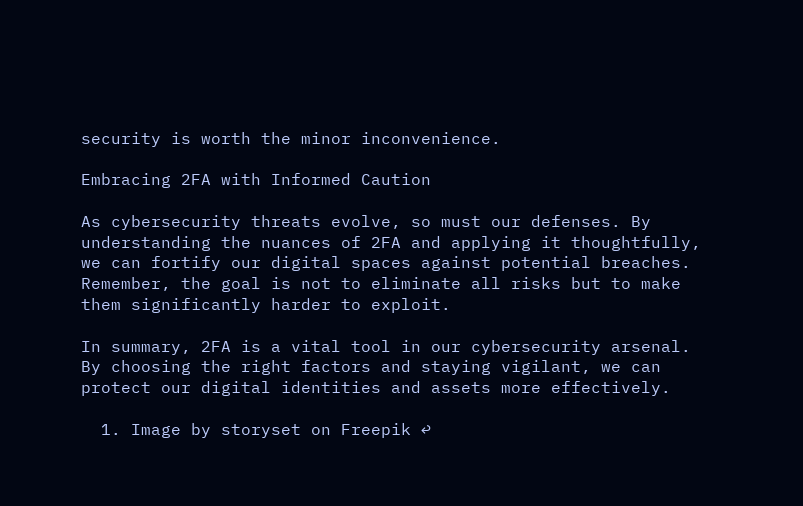security is worth the minor inconvenience.

Embracing 2FA with Informed Caution

As cybersecurity threats evolve, so must our defenses. By understanding the nuances of 2FA and applying it thoughtfully, we can fortify our digital spaces against potential breaches. Remember, the goal is not to eliminate all risks but to make them significantly harder to exploit.

In summary, 2FA is a vital tool in our cybersecurity arsenal. By choosing the right factors and staying vigilant, we can protect our digital identities and assets more effectively.

  1. Image by storyset on Freepik ↩